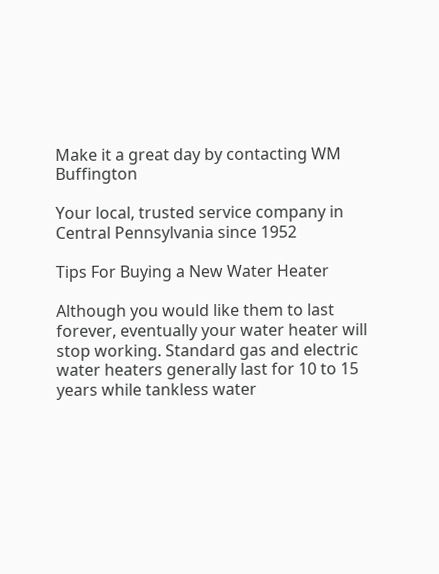Make it a great day by contacting WM Buffington

Your local, trusted service company in Central Pennsylvania since 1952

Tips For Buying a New Water Heater

Although you would like them to last forever, eventually your water heater will stop working. Standard gas and electric water heaters generally last for 10 to 15 years while tankless water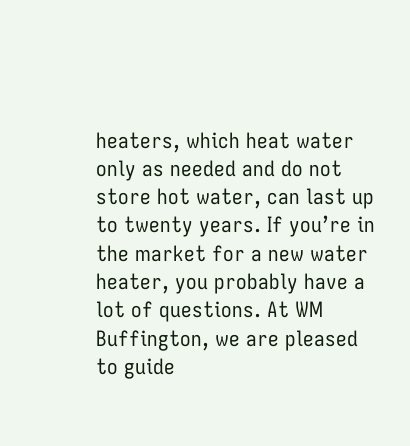heaters, which heat water only as needed and do not store hot water, can last up to twenty years. If you’re in the market for a new water heater, you probably have a lot of questions. At WM Buffington, we are pleased to guide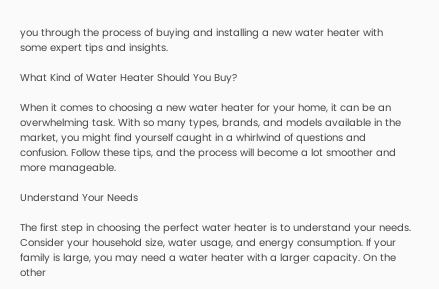you through the process of buying and installing a new water heater with some expert tips and insights.

What Kind of Water Heater Should You Buy?

When it comes to choosing a new water heater for your home, it can be an overwhelming task. With so many types, brands, and models available in the market, you might find yourself caught in a whirlwind of questions and confusion. Follow these tips, and the process will become a lot smoother and more manageable.

Understand Your Needs

The first step in choosing the perfect water heater is to understand your needs. Consider your household size, water usage, and energy consumption. If your family is large, you may need a water heater with a larger capacity. On the other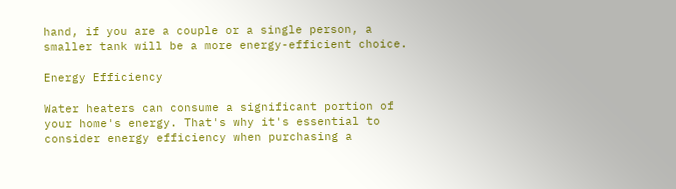hand, if you are a couple or a single person, a smaller tank will be a more energy-efficient choice.

Energy Efficiency

Water heaters can consume a significant portion of your home's energy. That's why it's essential to consider energy efficiency when purchasing a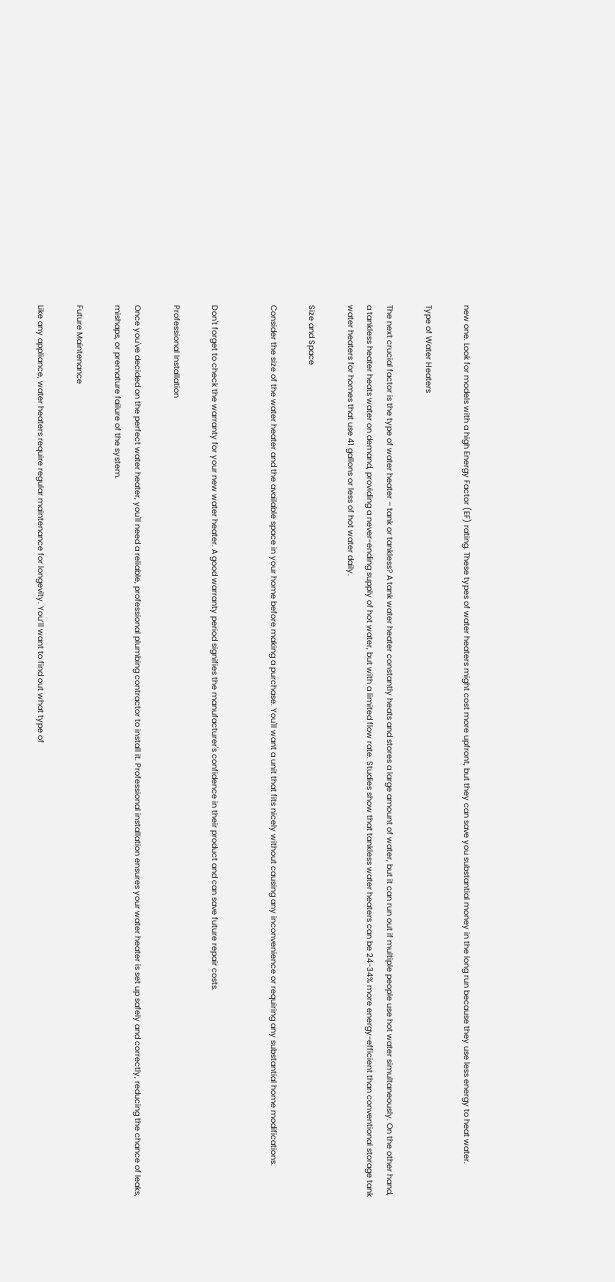new one. Look for models with a high Energy Factor (EF) rating. These types of water heaters might cost more upfront, but they can save you substantial money in the long run because they use less energy to heat water.

Type of Water Heaters

The next crucial factor is the type of water heater – tank or tankless? A tank water heater constantly heats and stores a large amount of water, but it can run out if multiple people use hot water simultaneously. On the other hand, a tankless heater heats water on demand, providing a never-ending supply of hot water, but with a limited flow rate. Studies show that tankless water heaters can be 24-34% more energy-efficient than conventional storage tank water heaters for homes that use 41 gallons or less of hot water daily.

Size and Space

Consider the size of the water heater and the available space in your home before making a purchase. You'll want a unit that fits nicely without causing any inconvenience or requiring any substantial home modifications.


Don't forget to check the warranty for your new water heater. A good warranty period signifies the manufacturer's confidence in their product and can save future repair costs.

Professional Installation

Once you've decided on the perfect water heater, you'll need a reliable, professional plumbing contractor to install it. Professional installation ensures your water heater is set up safely and correctly, reducing the chance of leaks, mishaps, or premature failure of the system.

Future Maintenance

Like any appliance, water heaters require regular maintenance for longevity. You’ll want to find out what type of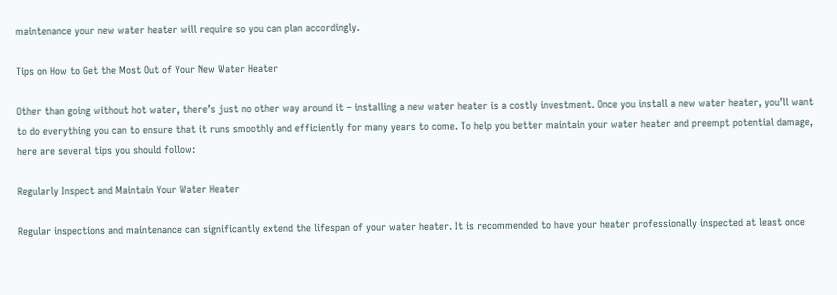maintenance your new water heater will require so you can plan accordingly.

Tips on How to Get the Most Out of Your New Water Heater

Other than going without hot water, there’s just no other way around it – installing a new water heater is a costly investment. Once you install a new water heater, you’ll want to do everything you can to ensure that it runs smoothly and efficiently for many years to come. To help you better maintain your water heater and preempt potential damage, here are several tips you should follow:

Regularly Inspect and Maintain Your Water Heater

Regular inspections and maintenance can significantly extend the lifespan of your water heater. It is recommended to have your heater professionally inspected at least once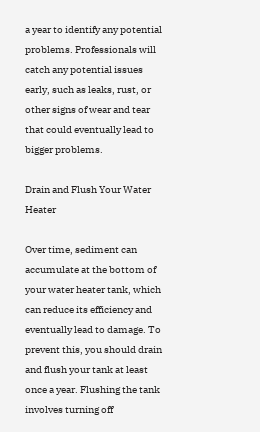a year to identify any potential problems. Professionals will catch any potential issues early, such as leaks, rust, or other signs of wear and tear that could eventually lead to bigger problems.

Drain and Flush Your Water Heater

Over time, sediment can accumulate at the bottom of your water heater tank, which can reduce its efficiency and eventually lead to damage. To prevent this, you should drain and flush your tank at least once a year. Flushing the tank involves turning off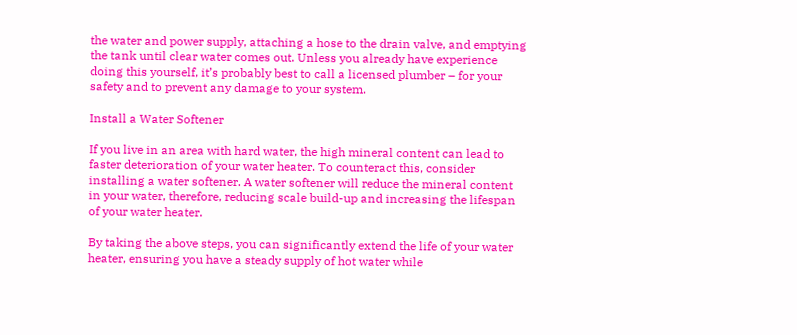the water and power supply, attaching a hose to the drain valve, and emptying the tank until clear water comes out. Unless you already have experience doing this yourself, it’s probably best to call a licensed plumber – for your safety and to prevent any damage to your system.

Install a Water Softener

If you live in an area with hard water, the high mineral content can lead to faster deterioration of your water heater. To counteract this, consider installing a water softener. A water softener will reduce the mineral content in your water, therefore, reducing scale build-up and increasing the lifespan of your water heater.

By taking the above steps, you can significantly extend the life of your water heater, ensuring you have a steady supply of hot water while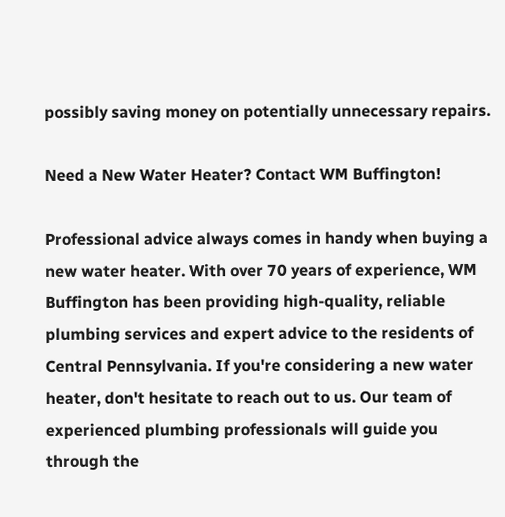possibly saving money on potentially unnecessary repairs.

Need a New Water Heater? Contact WM Buffington!

Professional advice always comes in handy when buying a new water heater. With over 70 years of experience, WM Buffington has been providing high-quality, reliable plumbing services and expert advice to the residents of Central Pennsylvania. If you're considering a new water heater, don't hesitate to reach out to us. Our team of experienced plumbing professionals will guide you through the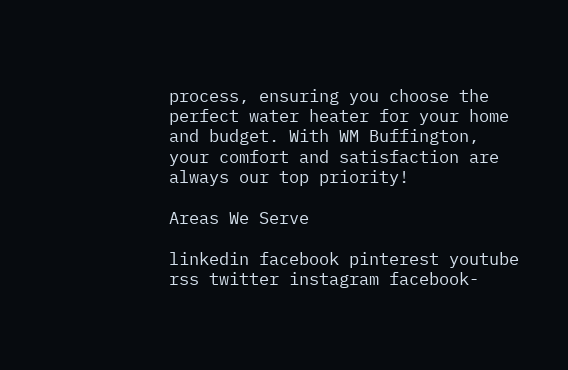process, ensuring you choose the perfect water heater for your home and budget. With WM Buffington, your comfort and satisfaction are always our top priority!

Areas We Serve

linkedin facebook pinterest youtube rss twitter instagram facebook-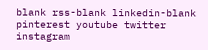blank rss-blank linkedin-blank pinterest youtube twitter instagram